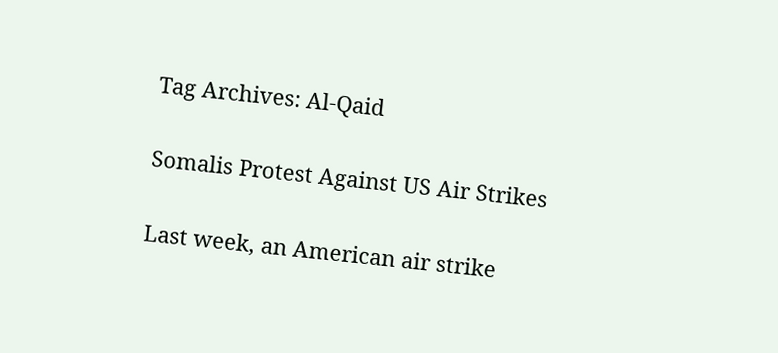Tag Archives: Al-Qaid

Somalis Protest Against US Air Strikes

Last week, an American air strike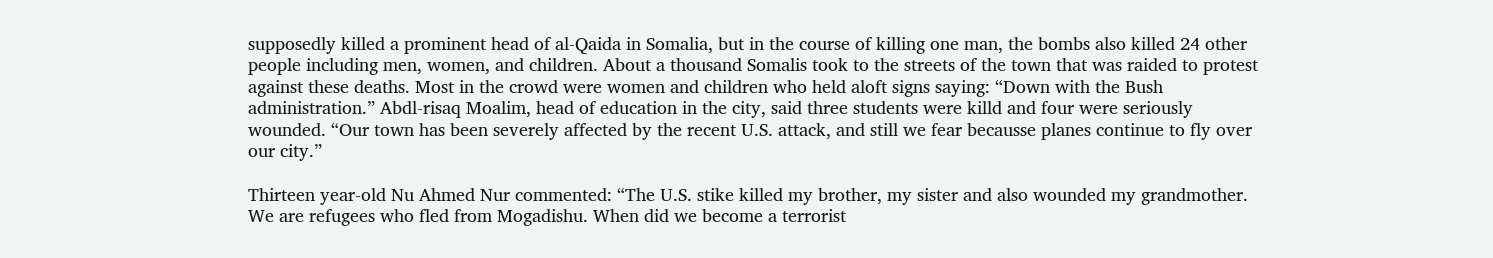supposedly killed a prominent head of al-Qaida in Somalia, but in the course of killing one man, the bombs also killed 24 other people including men, women, and children. About a thousand Somalis took to the streets of the town that was raided to protest against these deaths. Most in the crowd were women and children who held aloft signs saying: “Down with the Bush administration.” Abdl-risaq Moalim, head of education in the city, said three students were killd and four were seriously wounded. “Our town has been severely affected by the recent U.S. attack, and still we fear becausse planes continue to fly over our city.”

Thirteen year-old Nu Ahmed Nur commented: “The U.S. stike killed my brother, my sister and also wounded my grandmother. We are refugees who fled from Mogadishu. When did we become a terrorist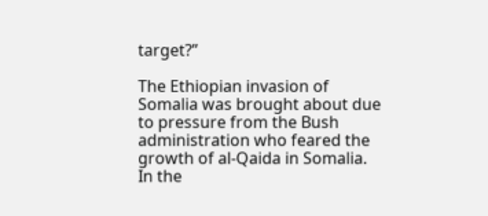target?”

The Ethiopian invasion of Somalia was brought about due to pressure from the Bush administration who feared the growth of al-Qaida in Somalia. In the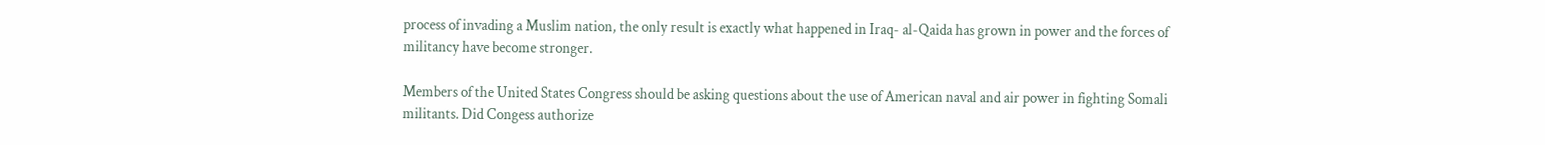process of invading a Muslim nation, the only result is exactly what happened in Iraq- al-Qaida has grown in power and the forces of militancy have become stronger.

Members of the United States Congress should be asking questions about the use of American naval and air power in fighting Somali militants. Did Congess authorize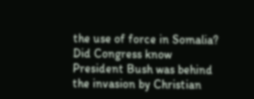the use of force in Somalia? Did Congress know President Bush was behind the invasion by Christian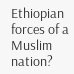Ethiopian forces of a Muslim nation?